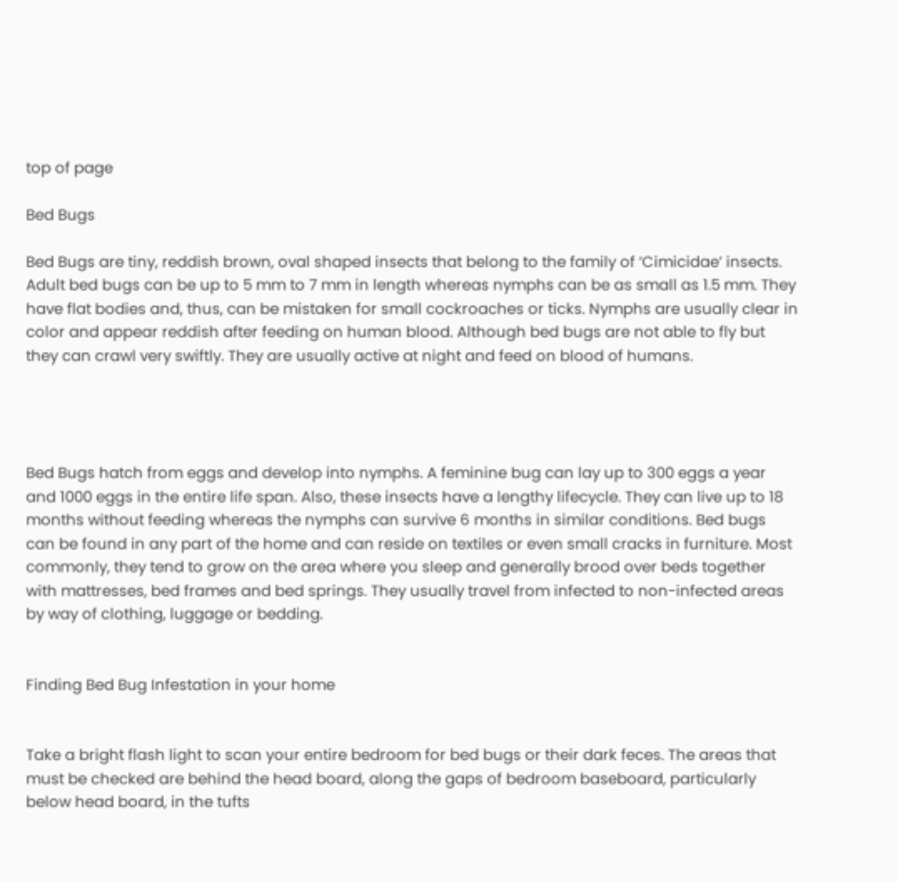top of page

Bed Bugs

Bed Bugs are tiny, reddish brown, oval shaped insects that belong to the family of ‘Cimicidae’ insects. Adult bed bugs can be up to 5 mm to 7 mm in length whereas nymphs can be as small as 1.5 mm. They have flat bodies and, thus, can be mistaken for small cockroaches or ticks. Nymphs are usually clear in color and appear reddish after feeding on human blood. Although bed bugs are not able to fly but they can crawl very swiftly. They are usually active at night and feed on blood of humans.




Bed Bugs hatch from eggs and develop into nymphs. A feminine bug can lay up to 300 eggs a year and 1000 eggs in the entire life span. Also, these insects have a lengthy lifecycle. They can live up to 18 months without feeding whereas the nymphs can survive 6 months in similar conditions. Bed bugs can be found in any part of the home and can reside on textiles or even small cracks in furniture. Most commonly, they tend to grow on the area where you sleep and generally brood over beds together with mattresses, bed frames and bed springs. They usually travel from infected to non-infected areas by way of clothing, luggage or bedding.


Finding Bed Bug Infestation in your home


Take a bright flash light to scan your entire bedroom for bed bugs or their dark feces. The areas that must be checked are behind the head board, along the gaps of bedroom baseboard, particularly below head board, in the tufts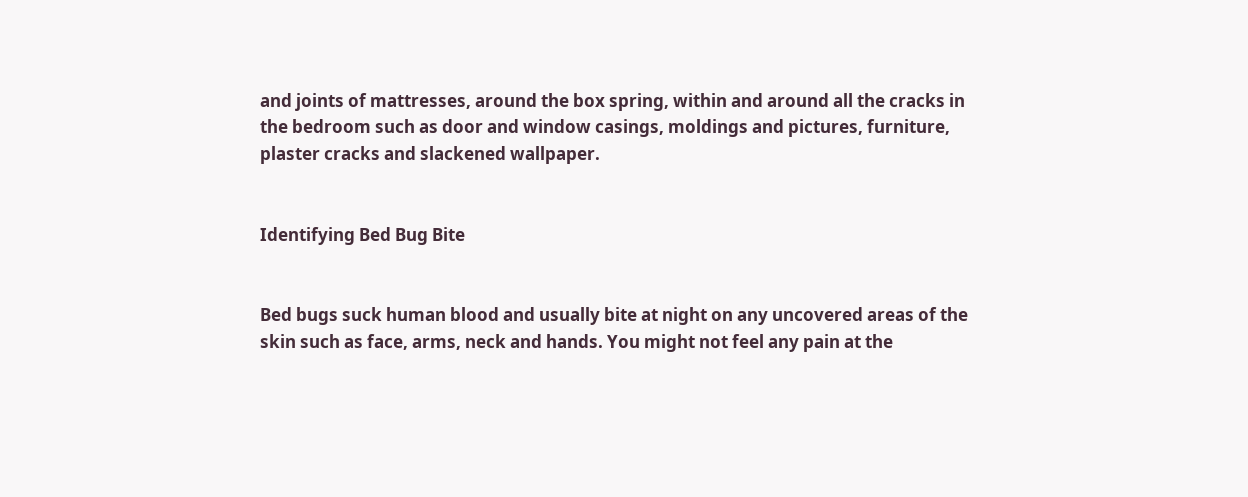and joints of mattresses, around the box spring, within and around all the cracks in the bedroom such as door and window casings, moldings and pictures, furniture, plaster cracks and slackened wallpaper.


Identifying Bed Bug Bite


Bed bugs suck human blood and usually bite at night on any uncovered areas of the skin such as face, arms, neck and hands. You might not feel any pain at the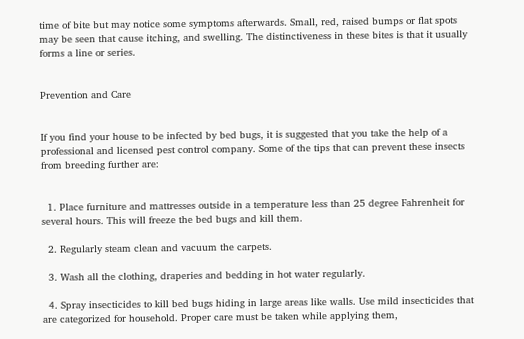time of bite but may notice some symptoms afterwards. Small, red, raised bumps or flat spots may be seen that cause itching, and swelling. The distinctiveness in these bites is that it usually forms a line or series.


Prevention and Care


If you find your house to be infected by bed bugs, it is suggested that you take the help of a professional and licensed pest control company. Some of the tips that can prevent these insects from breeding further are:


  1. Place furniture and mattresses outside in a temperature less than 25 degree Fahrenheit for several hours. This will freeze the bed bugs and kill them.

  2. Regularly steam clean and vacuum the carpets.

  3. Wash all the clothing, draperies and bedding in hot water regularly.

  4. Spray insecticides to kill bed bugs hiding in large areas like walls. Use mild insecticides that are categorized for household. Proper care must be taken while applying them,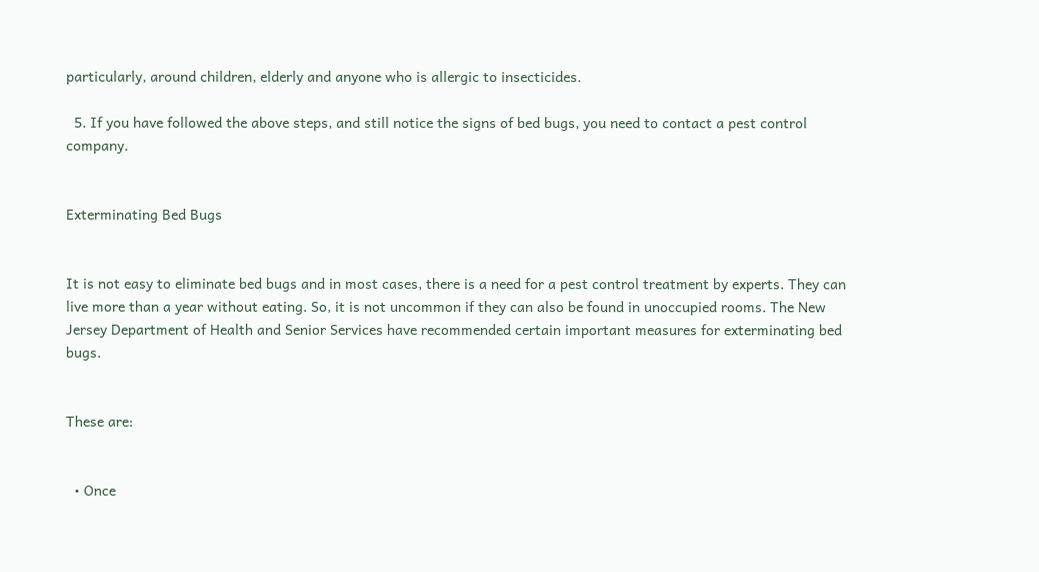particularly, around children, elderly and anyone who is allergic to insecticides.

  5. If you have followed the above steps, and still notice the signs of bed bugs, you need to contact a pest control company.


Exterminating Bed Bugs


It is not easy to eliminate bed bugs and in most cases, there is a need for a pest control treatment by experts. They can live more than a year without eating. So, it is not uncommon if they can also be found in unoccupied rooms. The New Jersey Department of Health and Senior Services have recommended certain important measures for exterminating bed bugs.


These are:


  • Once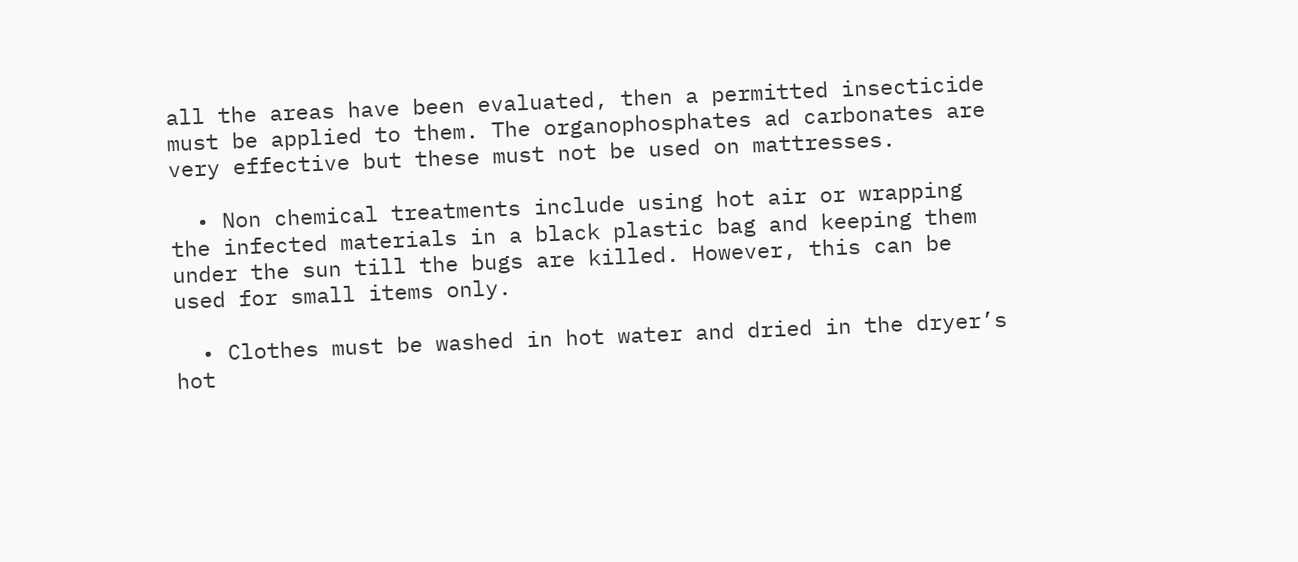all the areas have been evaluated, then a permitted insecticide must be applied to them. The organophosphates ad carbonates are very effective but these must not be used on mattresses.

  • Non chemical treatments include using hot air or wrapping the infected materials in a black plastic bag and keeping them under the sun till the bugs are killed. However, this can be used for small items only.

  • Clothes must be washed in hot water and dried in the dryer’s hot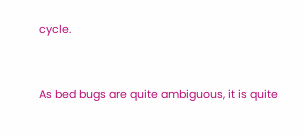cycle.


As bed bugs are quite ambiguous, it is quite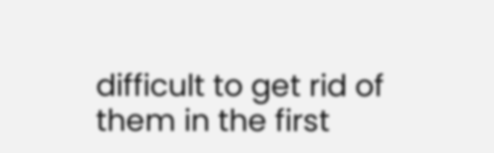difficult to get rid of them in the first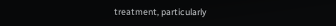treatment, particularly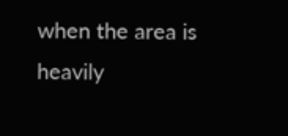when the area is heavily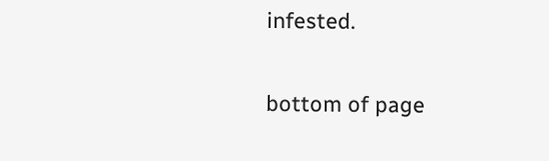infested.

bottom of page